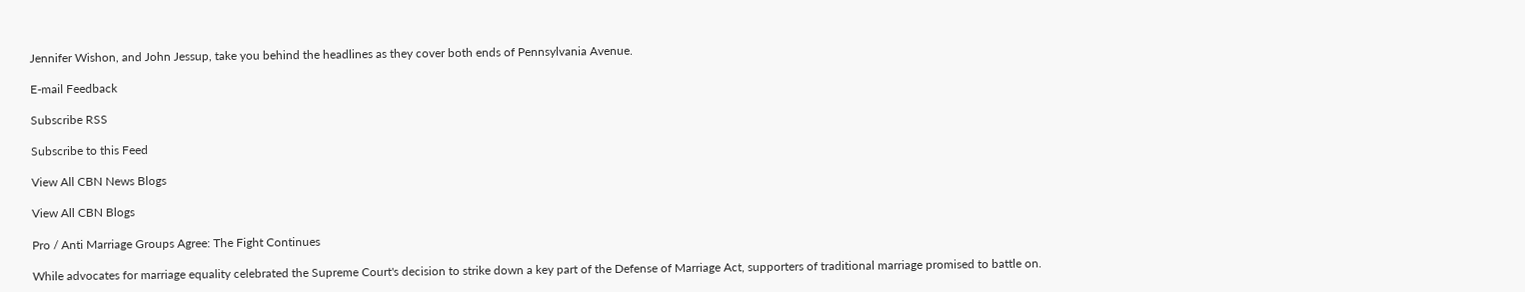Jennifer Wishon, and John Jessup, take you behind the headlines as they cover both ends of Pennsylvania Avenue.

E-mail Feedback

Subscribe RSS

Subscribe to this Feed

View All CBN News Blogs

View All CBN Blogs

Pro / Anti Marriage Groups Agree: The Fight Continues

While advocates for marriage equality celebrated the Supreme Court's decision to strike down a key part of the Defense of Marriage Act, supporters of traditional marriage promised to battle on.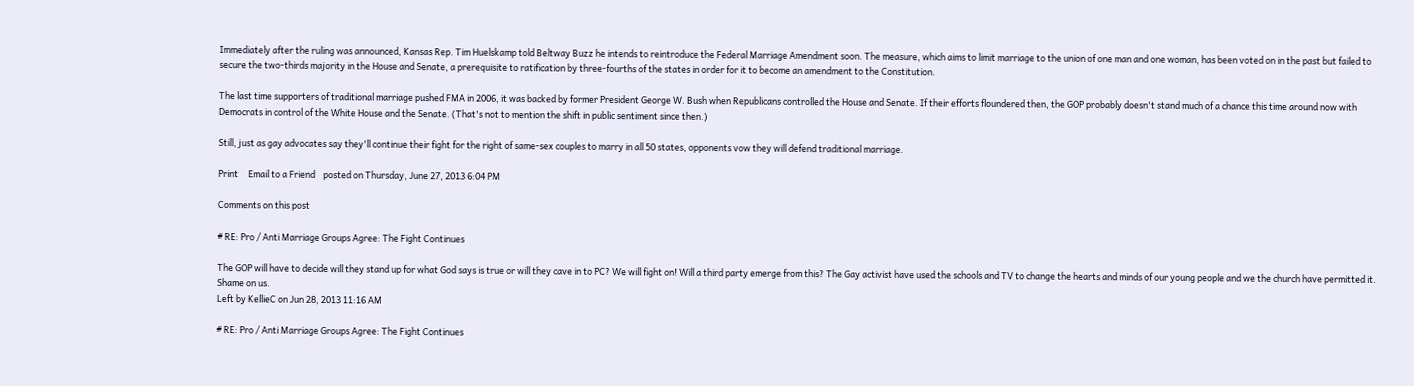Immediately after the ruling was announced, Kansas Rep. Tim Huelskamp told Beltway Buzz he intends to reintroduce the Federal Marriage Amendment soon. The measure, which aims to limit marriage to the union of one man and one woman, has been voted on in the past but failed to secure the two-thirds majority in the House and Senate, a prerequisite to ratification by three-fourths of the states in order for it to become an amendment to the Constitution.

The last time supporters of traditional marriage pushed FMA in 2006, it was backed by former President George W. Bush when Republicans controlled the House and Senate. If their efforts floundered then, the GOP probably doesn't stand much of a chance this time around now with Democrats in control of the White House and the Senate. (That's not to mention the shift in public sentiment since then.)

Still, just as gay advocates say they'll continue their fight for the right of same-sex couples to marry in all 50 states, opponents vow they will defend traditional marriage.

Print     Email to a Friend    posted on Thursday, June 27, 2013 6:04 PM

Comments on this post

# RE: Pro / Anti Marriage Groups Agree: The Fight Continues

The GOP will have to decide will they stand up for what God says is true or will they cave in to PC? We will fight on! Will a third party emerge from this? The Gay activist have used the schools and TV to change the hearts and minds of our young people and we the church have permitted it. Shame on us.
Left by KellieC on Jun 28, 2013 11:16 AM

# RE: Pro / Anti Marriage Groups Agree: The Fight Continues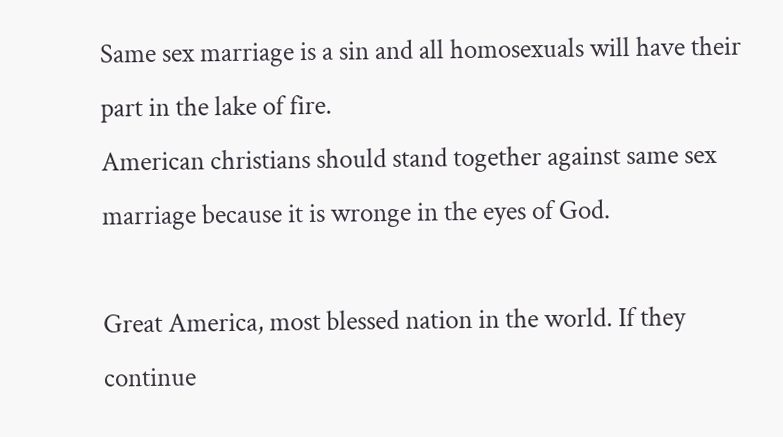Same sex marriage is a sin and all homosexuals will have their part in the lake of fire.
American christians should stand together against same sex marriage because it is wronge in the eyes of God.

Great America, most blessed nation in the world. If they continue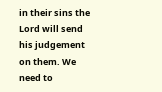in their sins the Lord will send his judgement on them. We need to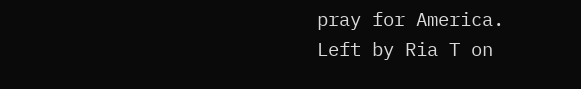pray for America.
Left by Ria T on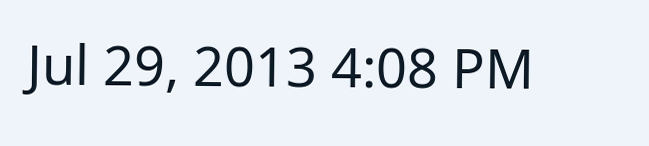Jul 29, 2013 4:08 PM